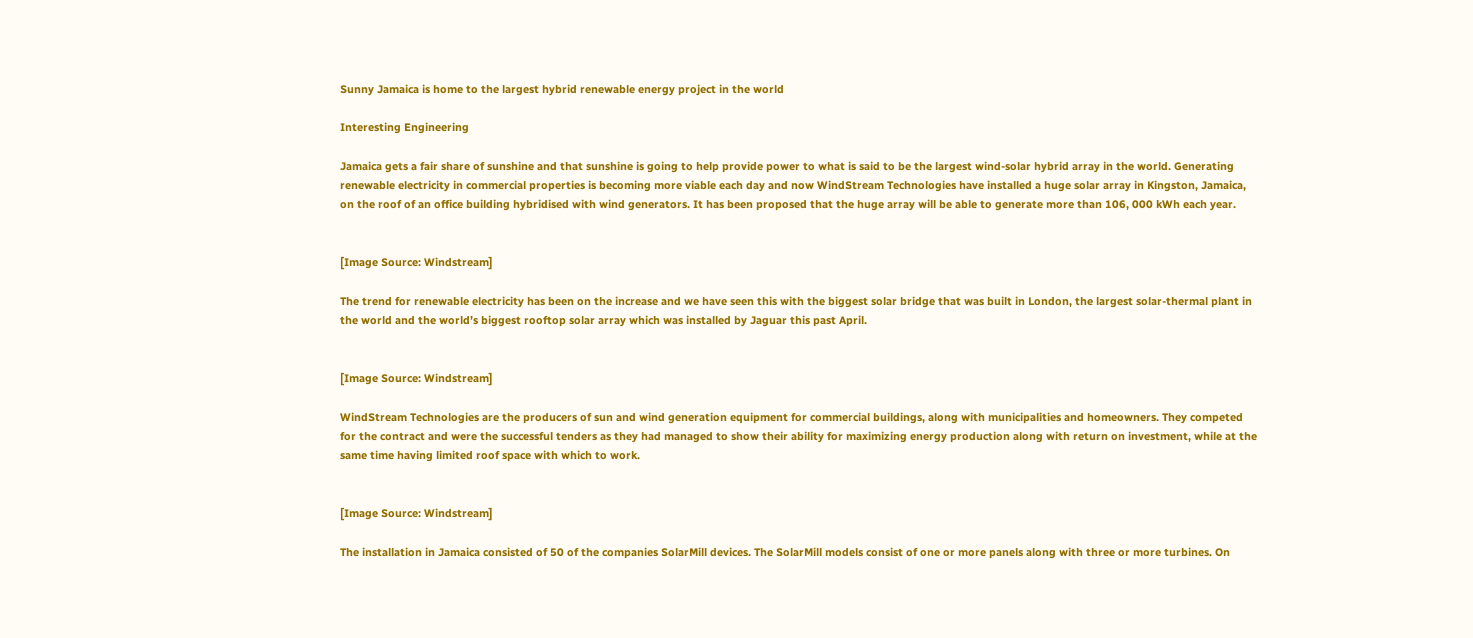Sunny Jamaica is home to the largest hybrid renewable energy project in the world

Interesting Engineering

Jamaica gets a fair share of sunshine and that sunshine is going to help provide power to what is said to be the largest wind-solar hybrid array in the world. Generating renewable electricity in commercial properties is becoming more viable each day and now WindStream Technologies have installed a huge solar array in Kingston, Jamaica, on the roof of an office building hybridised with wind generators. It has been proposed that the huge array will be able to generate more than 106, 000 kWh each year.


[Image Source: Windstream]

The trend for renewable electricity has been on the increase and we have seen this with the biggest solar bridge that was built in London, the largest solar-thermal plant in the world and the world’s biggest rooftop solar array which was installed by Jaguar this past April.


[Image Source: Windstream]

WindStream Technologies are the producers of sun and wind generation equipment for commercial buildings, along with municipalities and homeowners. They competed for the contract and were the successful tenders as they had managed to show their ability for maximizing energy production along with return on investment, while at the same time having limited roof space with which to work.


[Image Source: Windstream]

The installation in Jamaica consisted of 50 of the companies SolarMill devices. The SolarMill models consist of one or more panels along with three or more turbines. On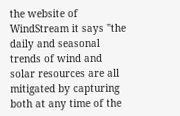the website of WindStream it says "the daily and seasonal trends of wind and solar resources are all mitigated by capturing both at any time of the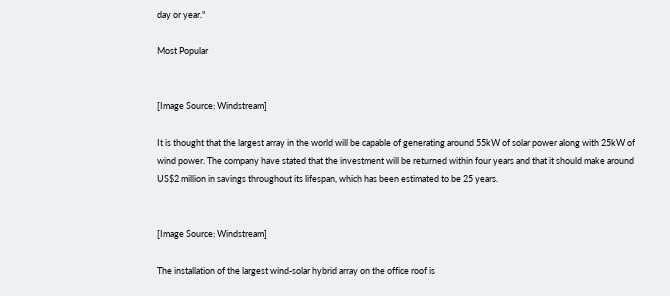day or year."

Most Popular


[Image Source: Windstream]

It is thought that the largest array in the world will be capable of generating around 55kW of solar power along with 25kW of wind power. The company have stated that the investment will be returned within four years and that it should make around US$2 million in savings throughout its lifespan, which has been estimated to be 25 years.


[Image Source: Windstream]

The installation of the largest wind-solar hybrid array on the office roof is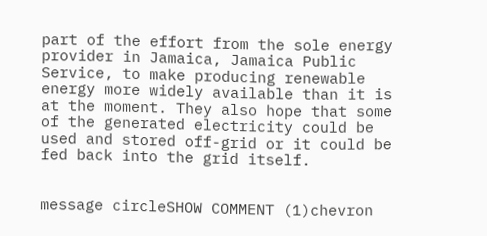part of the effort from the sole energy provider in Jamaica, Jamaica Public Service, to make producing renewable energy more widely available than it is at the moment. They also hope that some of the generated electricity could be used and stored off-grid or it could be fed back into the grid itself.


message circleSHOW COMMENT (1)chevron